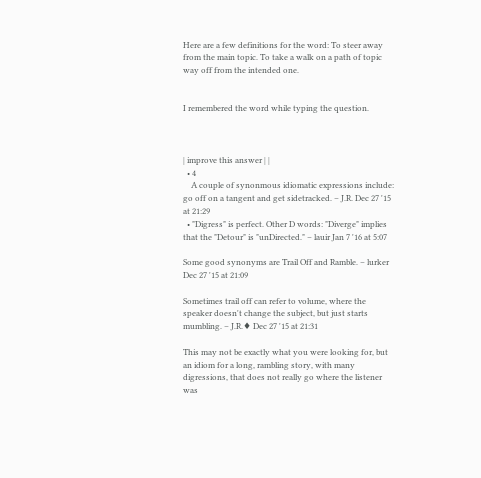Here are a few definitions for the word: To steer away from the main topic. To take a walk on a path of topic way off from the intended one.


I remembered the word while typing the question.



| improve this answer | |
  • 4
    A couple of synonmous idiomatic expressions include: go off on a tangent and get sidetracked. – J.R. Dec 27 '15 at 21:29
  • "Digress" is perfect. Other D words: "Diverge" implies that the "Detour" is "unDirected." – lauir Jan 7 '16 at 5:07

Some good synonyms are Trail Off and Ramble. – lurker Dec 27 '15 at 21:09

Sometimes trail off can refer to volume, where the speaker doesn't change the subject, but just starts mumbling. – J.R.♦ Dec 27 '15 at 21:31

This may not be exactly what you were looking for, but an idiom for a long, rambling story, with many digressions, that does not really go where the listener was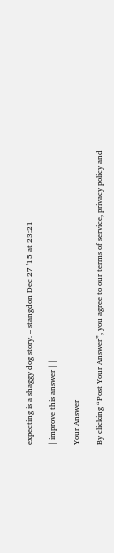expecting is a shaggy dog story. – stangdon Dec 27 '15 at 23:21

| improve this answer | |

Your Answer

By clicking “Post Your Answer”, you agree to our terms of service, privacy policy and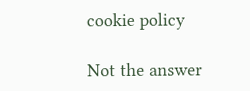cookie policy

Not the answer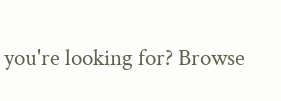you're looking for? Browse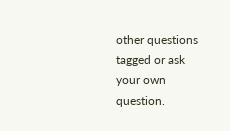other questions tagged or ask your own question.